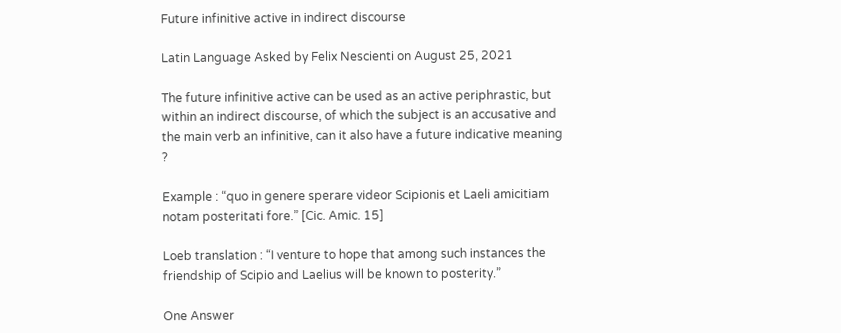Future infinitive active in indirect discourse

Latin Language Asked by Felix Nescienti on August 25, 2021

The future infinitive active can be used as an active periphrastic, but within an indirect discourse, of which the subject is an accusative and the main verb an infinitive, can it also have a future indicative meaning ?

Example : “quo in genere sperare videor Scipionis et Laeli amicitiam notam posteritati fore.” [Cic. Amic. 15]

Loeb translation : “I venture to hope that among such instances the friendship of Scipio and Laelius will be known to posterity.”

One Answer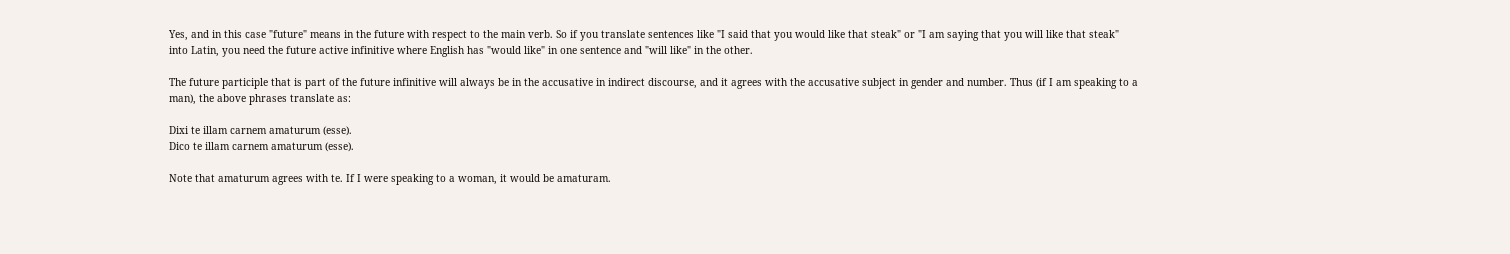Yes, and in this case "future" means in the future with respect to the main verb. So if you translate sentences like "I said that you would like that steak" or "I am saying that you will like that steak" into Latin, you need the future active infinitive where English has "would like" in one sentence and "will like" in the other.

The future participle that is part of the future infinitive will always be in the accusative in indirect discourse, and it agrees with the accusative subject in gender and number. Thus (if I am speaking to a man), the above phrases translate as:

Dixi te illam carnem amaturum (esse).
Dico te illam carnem amaturum (esse).

Note that amaturum agrees with te. If I were speaking to a woman, it would be amaturam.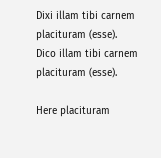Dixi illam tibi carnem placituram (esse).
Dico illam tibi carnem placituram (esse).

Here placituram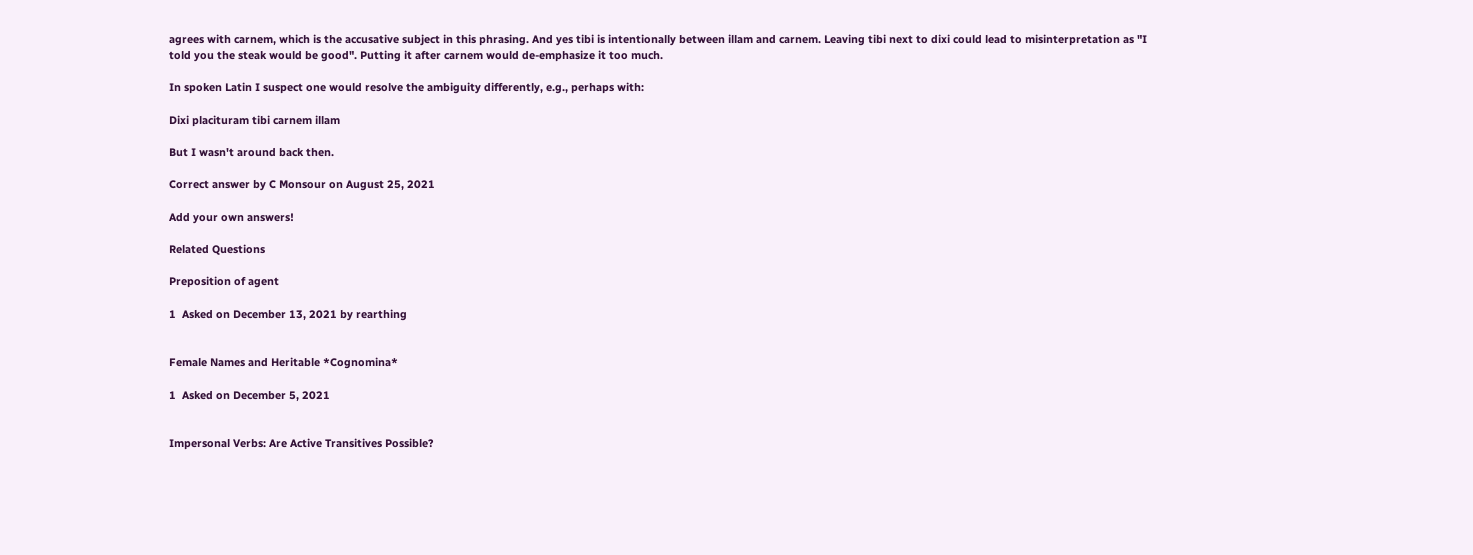agrees with carnem, which is the accusative subject in this phrasing. And yes tibi is intentionally between illam and carnem. Leaving tibi next to dixi could lead to misinterpretation as "I told you the steak would be good". Putting it after carnem would de-emphasize it too much.

In spoken Latin I suspect one would resolve the ambiguity differently, e.g., perhaps with:

Dixi placituram tibi carnem illam

But I wasn't around back then.

Correct answer by C Monsour on August 25, 2021

Add your own answers!

Related Questions

Preposition of agent

1  Asked on December 13, 2021 by rearthing


Female Names and Heritable *Cognomina*

1  Asked on December 5, 2021


Impersonal Verbs: Are Active Transitives Possible?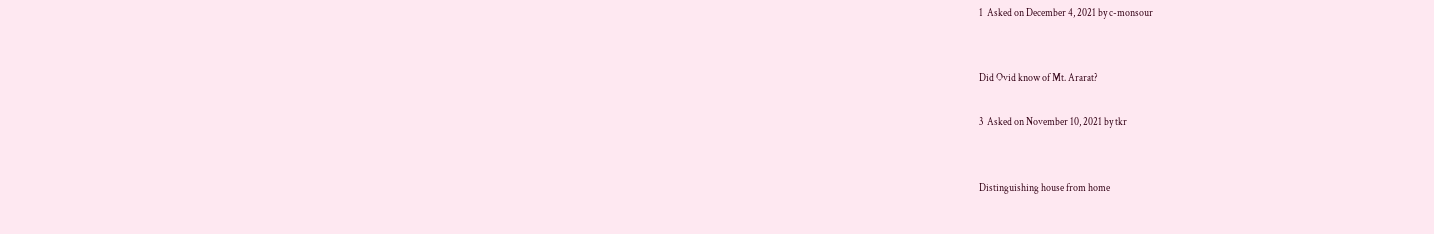1  Asked on December 4, 2021 by c-monsour


Did Ovid know of Mt. Ararat?

3  Asked on November 10, 2021 by tkr


Distinguishing house from home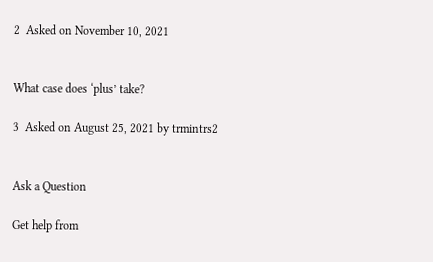2  Asked on November 10, 2021


What case does ‘plus’ take?

3  Asked on August 25, 2021 by trmintrs2


Ask a Question

Get help from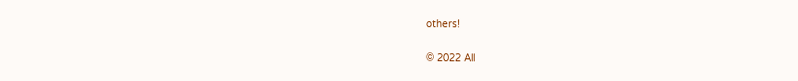others!

© 2022 All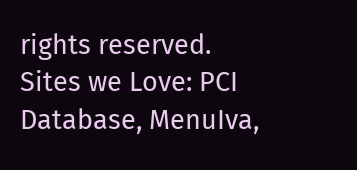rights reserved. Sites we Love: PCI Database, MenuIva,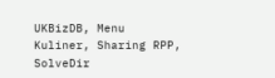UKBizDB, Menu Kuliner, Sharing RPP, SolveDir